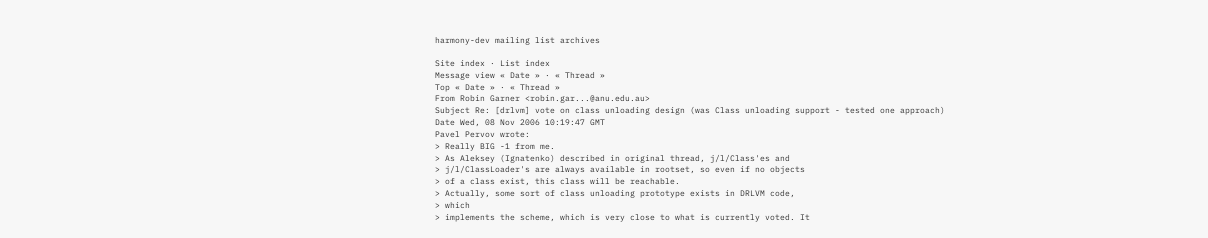harmony-dev mailing list archives

Site index · List index
Message view « Date » · « Thread »
Top « Date » · « Thread »
From Robin Garner <robin.gar...@anu.edu.au>
Subject Re: [drlvm] vote on class unloading design (was Class unloading support - tested one approach)
Date Wed, 08 Nov 2006 10:19:47 GMT
Pavel Pervov wrote:
> Really BIG -1 from me.
> As Aleksey (Ignatenko) described in original thread, j/l/Class'es and
> j/l/ClassLoader's are always available in rootset, so even if no objects
> of a class exist, this class will be reachable.
> Actually, some sort of class unloading prototype exists in DRLVM code,
> which
> implements the scheme, which is very close to what is currently voted. It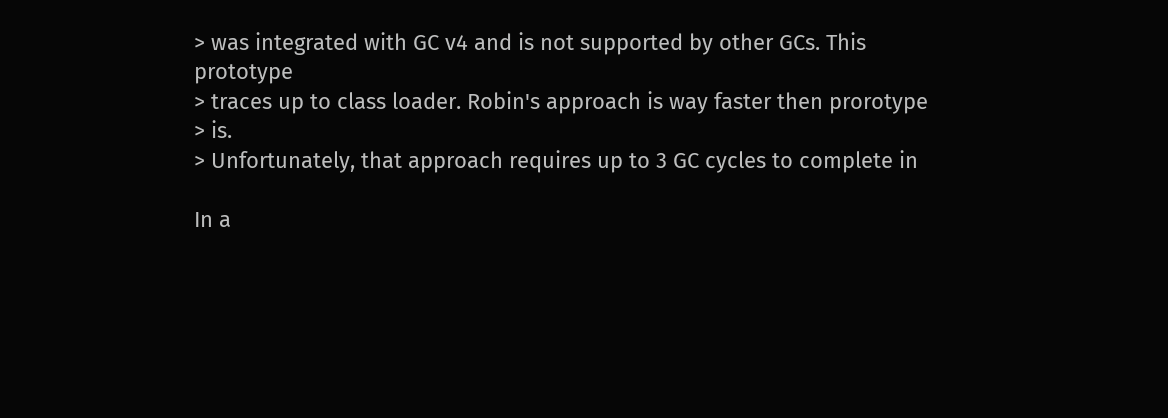> was integrated with GC v4 and is not supported by other GCs. This prototype
> traces up to class loader. Robin's approach is way faster then prorotype
> is.
> Unfortunately, that approach requires up to 3 GC cycles to complete in

In a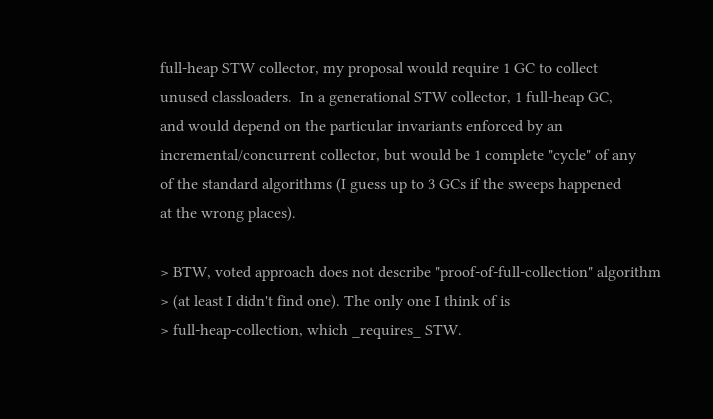full-heap STW collector, my proposal would require 1 GC to collect
unused classloaders.  In a generational STW collector, 1 full-heap GC,
and would depend on the particular invariants enforced by an
incremental/concurrent collector, but would be 1 complete "cycle" of any
of the standard algorithms (I guess up to 3 GCs if the sweeps happened
at the wrong places).

> BTW, voted approach does not describe "proof-of-full-collection" algorithm
> (at least I didn't find one). The only one I think of is
> full-heap-collection, which _requires_ STW.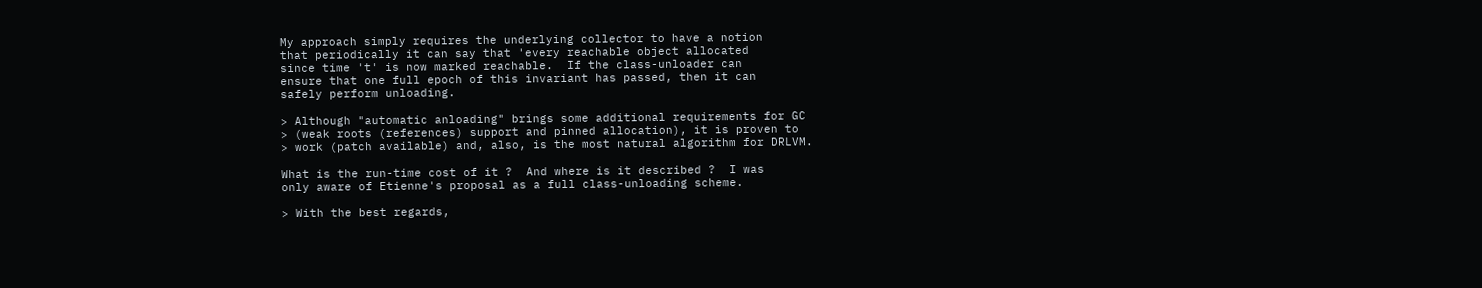My approach simply requires the underlying collector to have a notion
that periodically it can say that 'every reachable object allocated
since time 't' is now marked reachable.  If the class-unloader can
ensure that one full epoch of this invariant has passed, then it can
safely perform unloading.

> Although "automatic anloading" brings some additional requirements for GC
> (weak roots (references) support and pinned allocation), it is proven to
> work (patch available) and, also, is the most natural algorithm for DRLVM.

What is the run-time cost of it ?  And where is it described ?  I was
only aware of Etienne's proposal as a full class-unloading scheme.

> With the best regards,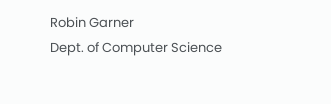Robin Garner
Dept. of Computer Science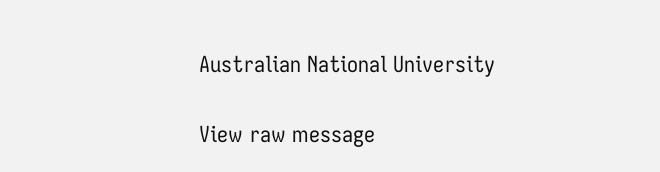Australian National University

View raw message